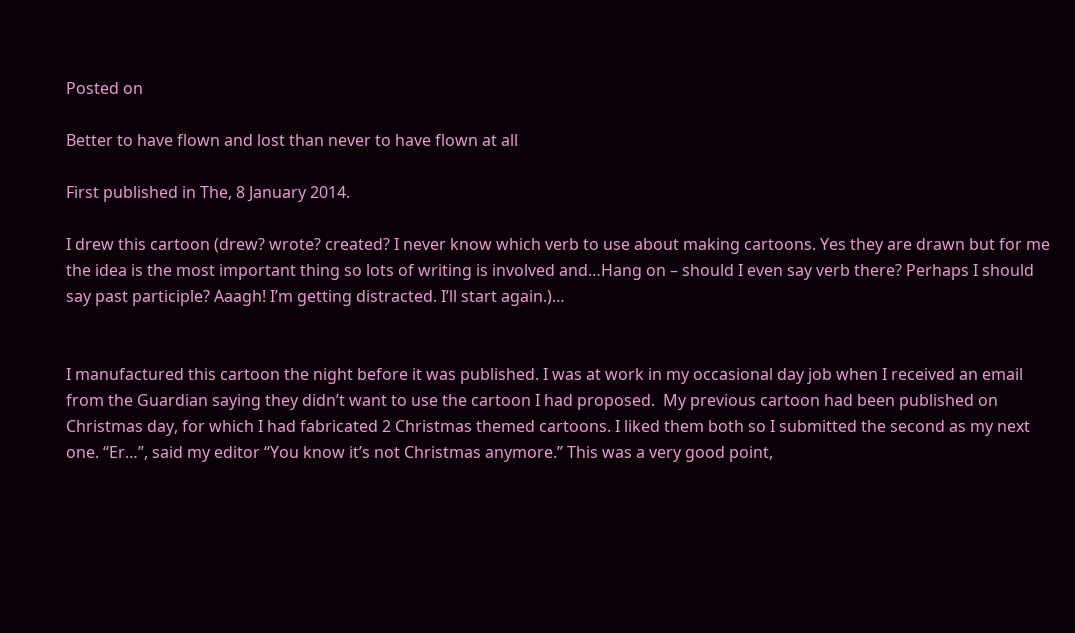Posted on

Better to have flown and lost than never to have flown at all

First published in The, 8 January 2014.

I drew this cartoon (drew? wrote? created? I never know which verb to use about making cartoons. Yes they are drawn but for me the idea is the most important thing so lots of writing is involved and…Hang on – should I even say verb there? Perhaps I should say past participle? Aaagh! I’m getting distracted. I’ll start again.)…


I manufactured this cartoon the night before it was published. I was at work in my occasional day job when I received an email from the Guardian saying they didn’t want to use the cartoon I had proposed.  My previous cartoon had been published on Christmas day, for which I had fabricated 2 Christmas themed cartoons. I liked them both so I submitted the second as my next one. “Er…”, said my editor “You know it’s not Christmas anymore.” This was a very good point,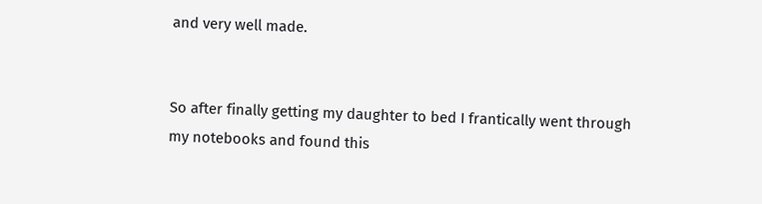and very well made.


So after finally getting my daughter to bed I frantically went through my notebooks and found this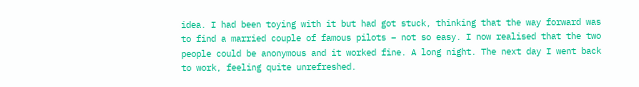idea. I had been toying with it but had got stuck, thinking that the way forward was to find a married couple of famous pilots – not so easy. I now realised that the two people could be anonymous and it worked fine. A long night. The next day I went back to work, feeling quite unrefreshed.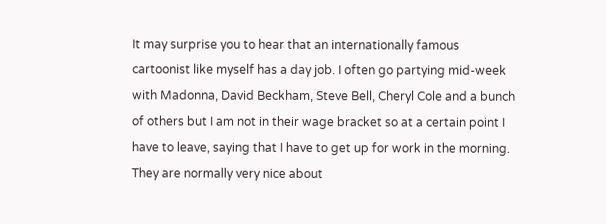It may surprise you to hear that an internationally famous cartoonist like myself has a day job. I often go partying mid-week with Madonna, David Beckham, Steve Bell, Cheryl Cole and a bunch of others but I am not in their wage bracket so at a certain point I have to leave, saying that I have to get up for work in the morning. They are normally very nice about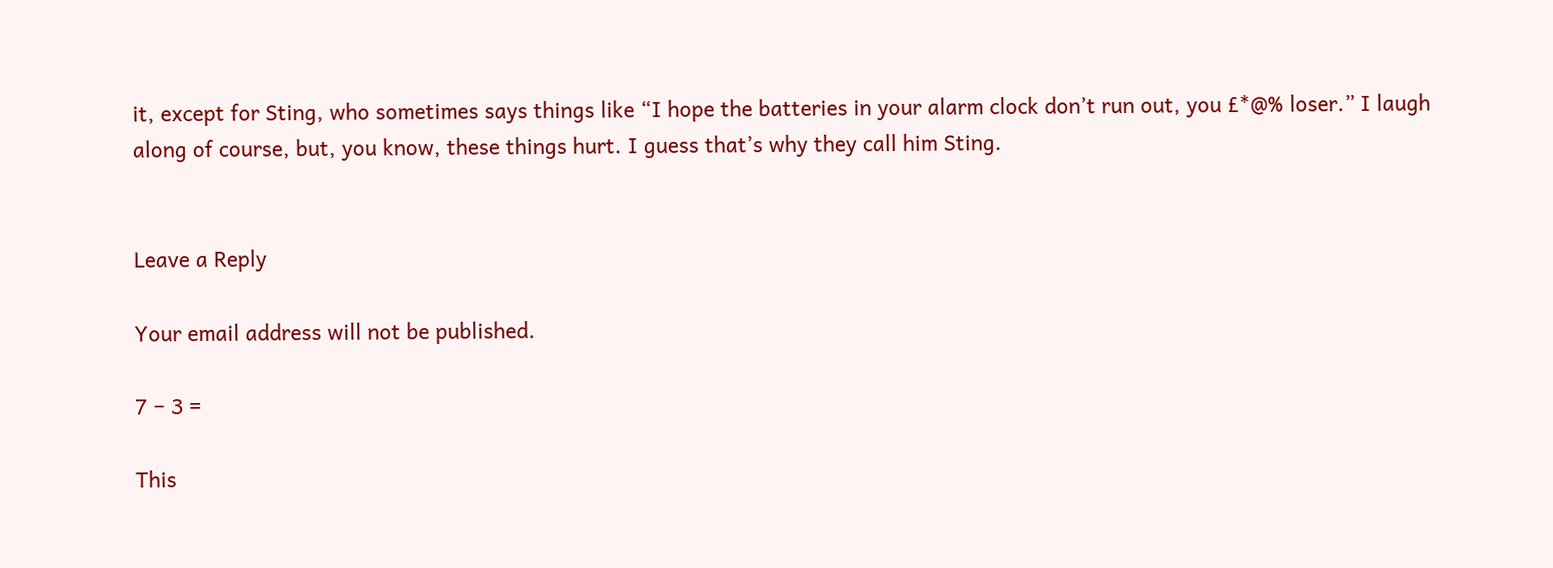it, except for Sting, who sometimes says things like “I hope the batteries in your alarm clock don’t run out, you £*@% loser.” I laugh along of course, but, you know, these things hurt. I guess that’s why they call him Sting.


Leave a Reply

Your email address will not be published.

7 − 3 =

This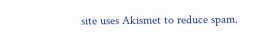site uses Akismet to reduce spam.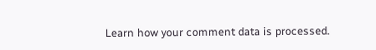Learn how your comment data is processed.